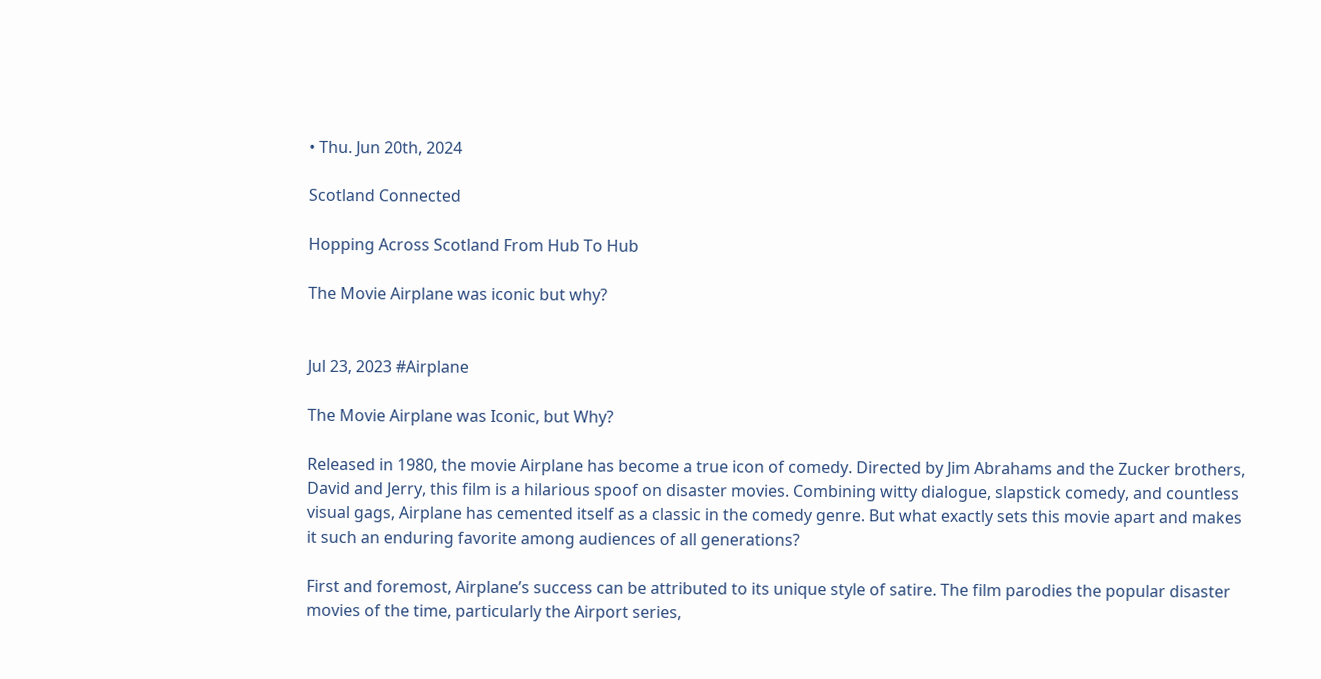• Thu. Jun 20th, 2024

Scotland Connected

Hopping Across Scotland From Hub To Hub

The Movie Airplane was iconic but why?


Jul 23, 2023 #Airplane

The Movie Airplane was Iconic, but Why?

Released in 1980, the movie Airplane has become a true icon of comedy. Directed by Jim Abrahams and the Zucker brothers, David and Jerry, this film is a hilarious spoof on disaster movies. Combining witty dialogue, slapstick comedy, and countless visual gags, Airplane has cemented itself as a classic in the comedy genre. But what exactly sets this movie apart and makes it such an enduring favorite among audiences of all generations?

First and foremost, Airplane’s success can be attributed to its unique style of satire. The film parodies the popular disaster movies of the time, particularly the Airport series,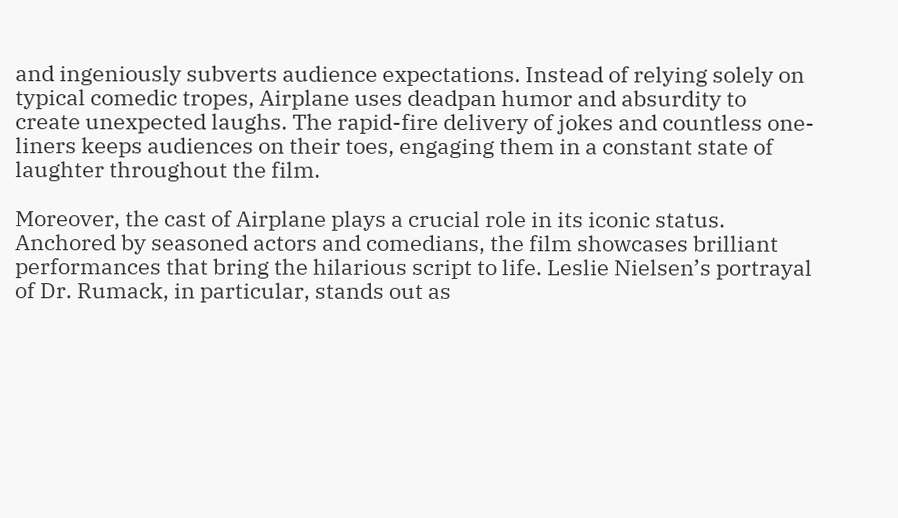and ingeniously subverts audience expectations. Instead of relying solely on typical comedic tropes, Airplane uses deadpan humor and absurdity to create unexpected laughs. The rapid-fire delivery of jokes and countless one-liners keeps audiences on their toes, engaging them in a constant state of laughter throughout the film.

Moreover, the cast of Airplane plays a crucial role in its iconic status. Anchored by seasoned actors and comedians, the film showcases brilliant performances that bring the hilarious script to life. Leslie Nielsen’s portrayal of Dr. Rumack, in particular, stands out as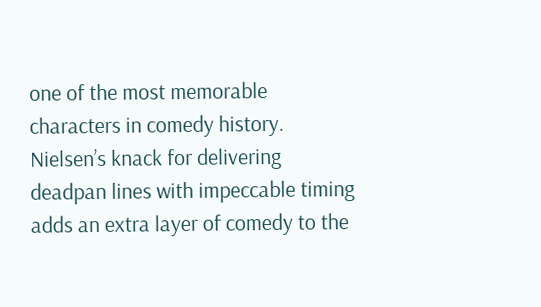one of the most memorable characters in comedy history. Nielsen’s knack for delivering deadpan lines with impeccable timing adds an extra layer of comedy to the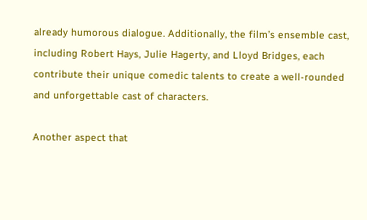already humorous dialogue. Additionally, the film’s ensemble cast, including Robert Hays, Julie Hagerty, and Lloyd Bridges, each contribute their unique comedic talents to create a well-rounded and unforgettable cast of characters.

Another aspect that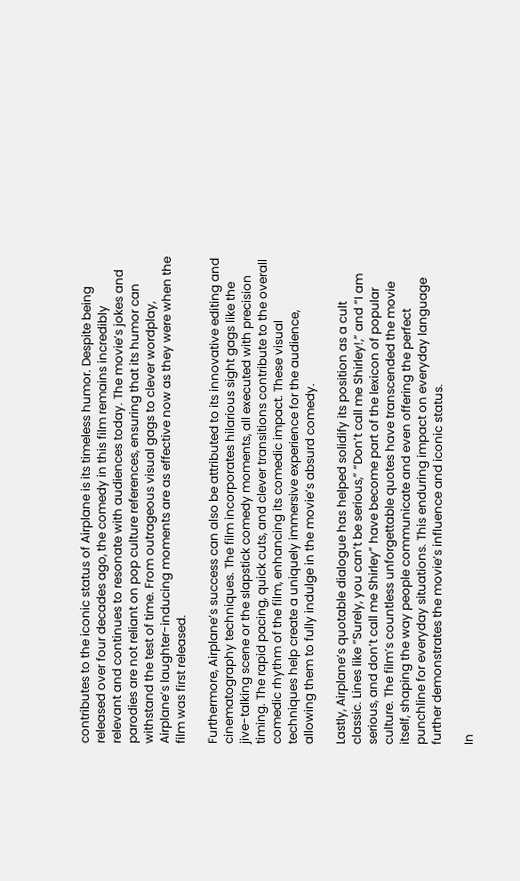contributes to the iconic status of Airplane is its timeless humor. Despite being released over four decades ago, the comedy in this film remains incredibly relevant and continues to resonate with audiences today. The movie’s jokes and parodies are not reliant on pop culture references, ensuring that its humor can withstand the test of time. From outrageous visual gags to clever wordplay, Airplane’s laughter-inducing moments are as effective now as they were when the film was first released.

Furthermore, Airplane’s success can also be attributed to its innovative editing and cinematography techniques. The film incorporates hilarious sight gags like the jive-talking scene or the slapstick comedy moments, all executed with precision timing. The rapid pacing, quick cuts, and clever transitions contribute to the overall comedic rhythm of the film, enhancing its comedic impact. These visual techniques help create a uniquely immersive experience for the audience, allowing them to fully indulge in the movie’s absurd comedy.

Lastly, Airplane’s quotable dialogue has helped solidify its position as a cult classic. Lines like “Surely, you can’t be serious,” “Don’t call me Shirley!,” and “I am serious, and don’t call me Shirley” have become part of the lexicon of popular culture. The film’s countless unforgettable quotes have transcended the movie itself, shaping the way people communicate and even offering the perfect punchline for everyday situations. This enduring impact on everyday language further demonstrates the movie’s influence and iconic status.

In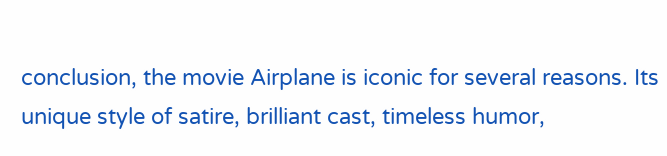conclusion, the movie Airplane is iconic for several reasons. Its unique style of satire, brilliant cast, timeless humor,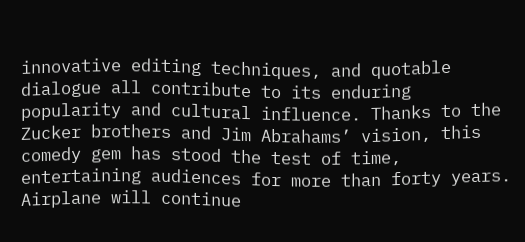innovative editing techniques, and quotable dialogue all contribute to its enduring popularity and cultural influence. Thanks to the Zucker brothers and Jim Abrahams’ vision, this comedy gem has stood the test of time, entertaining audiences for more than forty years. Airplane will continue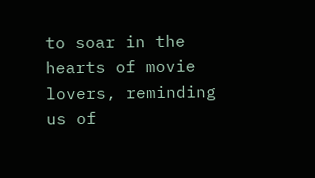to soar in the hearts of movie lovers, reminding us of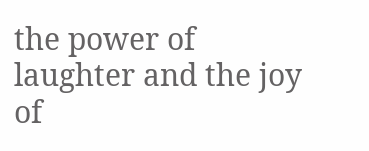the power of laughter and the joy of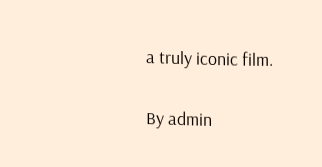a truly iconic film.

By admin